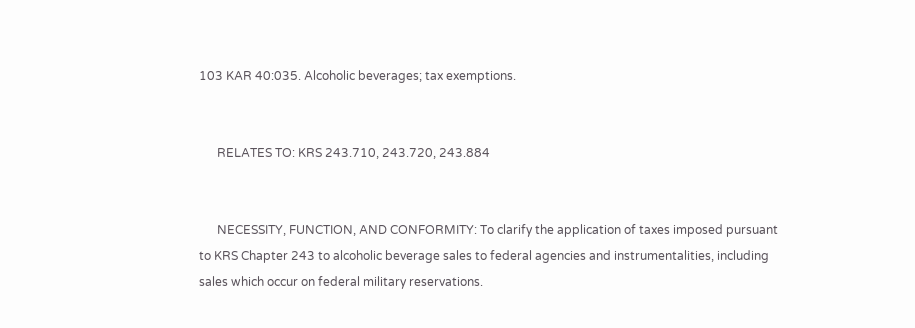103 KAR 40:035. Alcoholic beverages; tax exemptions.


      RELATES TO: KRS 243.710, 243.720, 243.884


      NECESSITY, FUNCTION, AND CONFORMITY: To clarify the application of taxes imposed pursuant to KRS Chapter 243 to alcoholic beverage sales to federal agencies and instrumentalities, including sales which occur on federal military reservations.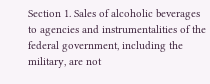Section 1. Sales of alcoholic beverages to agencies and instrumentalities of the federal government, including the military, are not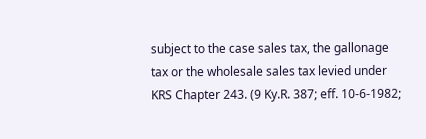subject to the case sales tax, the gallonage tax or the wholesale sales tax levied under KRS Chapter 243. (9 Ky.R. 387; eff. 10-6-1982;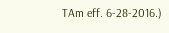TAm eff. 6-28-2016.)